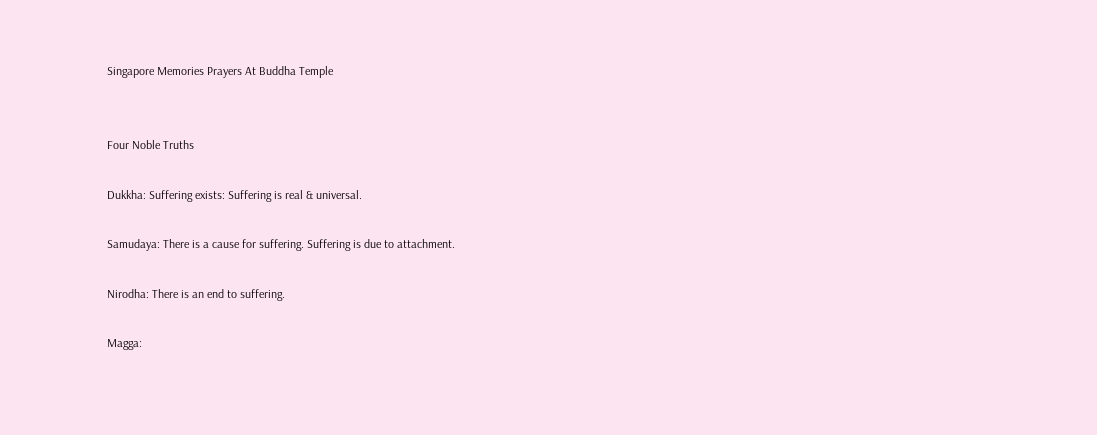Singapore Memories Prayers At Buddha Temple


Four Noble Truths

Dukkha: Suffering exists: Suffering is real & universal.

Samudaya: There is a cause for suffering. Suffering is due to attachment.

Nirodha: There is an end to suffering.

Magga: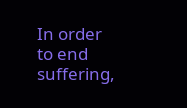In order to end suffering,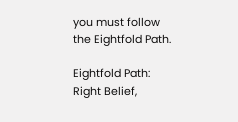you must follow the Eightfold Path.

Eightfold Path: Right Belief,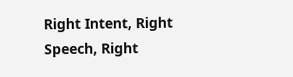Right Intent, Right Speech, Right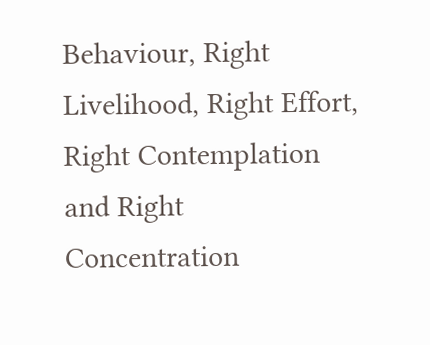Behaviour, Right Livelihood, Right Effort, Right Contemplation and Right Concentration